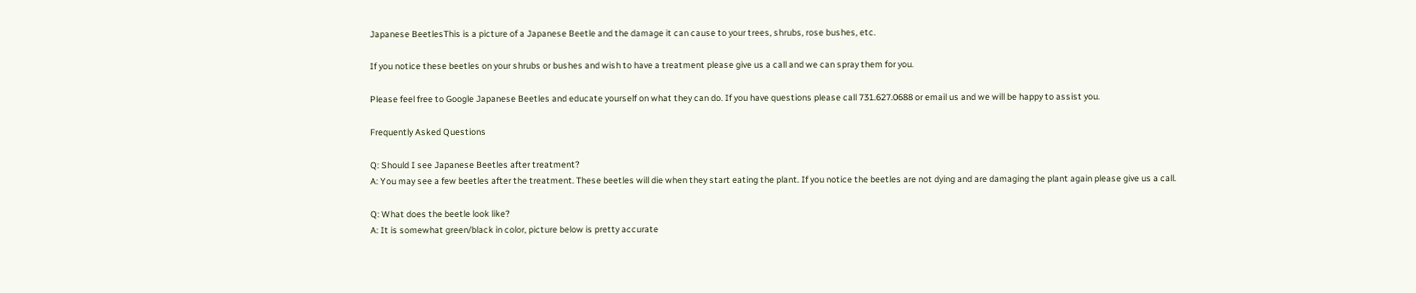Japanese BeetlesThis is a picture of a Japanese Beetle and the damage it can cause to your trees, shrubs, rose bushes, etc.

If you notice these beetles on your shrubs or bushes and wish to have a treatment please give us a call and we can spray them for you.

Please feel free to Google Japanese Beetles and educate yourself on what they can do. If you have questions please call 731.627.0688 or email us and we will be happy to assist you.

Frequently Asked Questions

Q: Should I see Japanese Beetles after treatment?
A: You may see a few beetles after the treatment. These beetles will die when they start eating the plant. If you notice the beetles are not dying and are damaging the plant again please give us a call.

Q: What does the beetle look like?
A: It is somewhat green/black in color, picture below is pretty accurate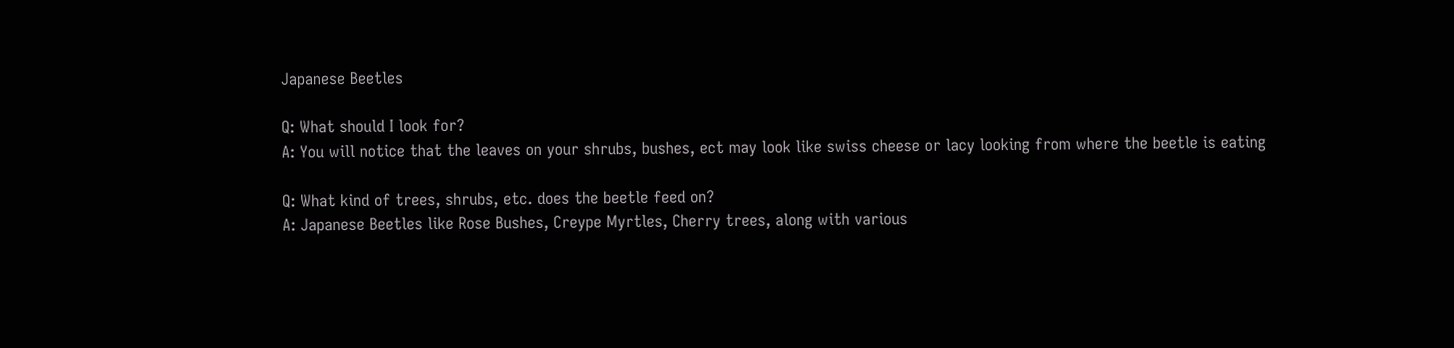Japanese Beetles

Q: What should I look for?
A: You will notice that the leaves on your shrubs, bushes, ect may look like swiss cheese or lacy looking from where the beetle is eating

Q: What kind of trees, shrubs, etc. does the beetle feed on?
A: Japanese Beetles like Rose Bushes, Creype Myrtles, Cherry trees, along with various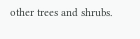other trees and shrubs.